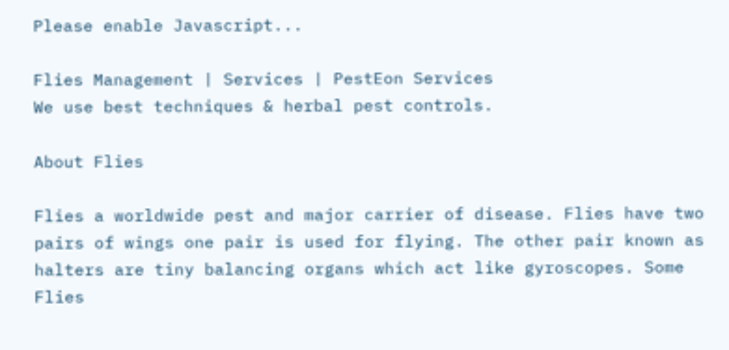Please enable Javascript...

Flies Management | Services | PestEon Services
We use best techniques & herbal pest controls.

About Flies

Flies a worldwide pest and major carrier of disease. Flies have two pairs of wings one pair is used for flying. The other pair known as halters are tiny balancing organs which act like gyroscopes. Some Flies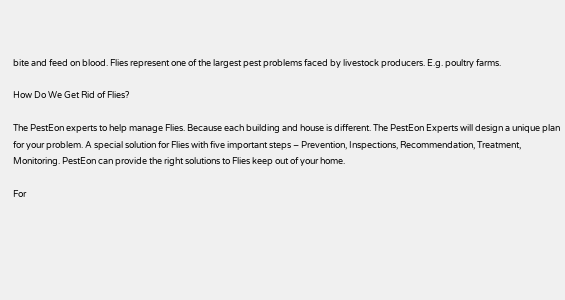bite and feed on blood. Flies represent one of the largest pest problems faced by livestock producers. E.g. poultry farms.

How Do We Get Rid of Flies?

The PestEon experts to help manage Flies. Because each building and house is different. The PestEon Experts will design a unique plan for your problem. A special solution for Flies with five important steps – Prevention, Inspections, Recommendation, Treatment, Monitoring. PestEon can provide the right solutions to Flies keep out of your home.

For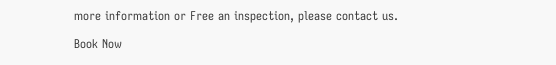more information or Free an inspection, please contact us.

Book Now